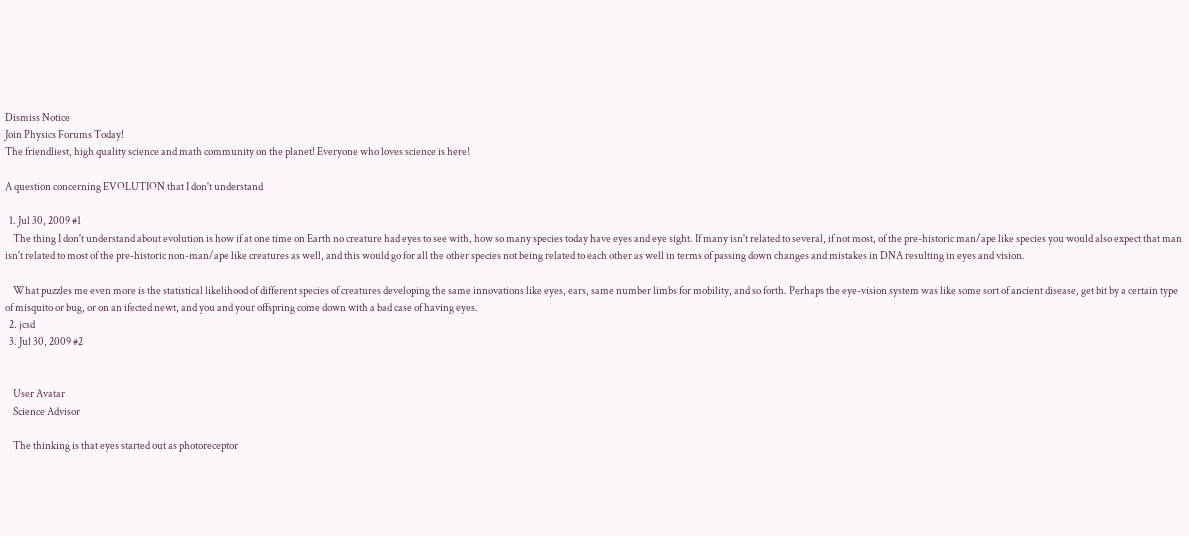Dismiss Notice
Join Physics Forums Today!
The friendliest, high quality science and math community on the planet! Everyone who loves science is here!

A question concerning EVOLUTION that I don't understand

  1. Jul 30, 2009 #1
    The thing I don't understand about evolution is how if at one time on Earth no creature had eyes to see with, how so many species today have eyes and eye sight. If many isn't related to several, if not most, of the pre-historic man/ape like species you would also expect that man isn't related to most of the pre-historic non-man/ape like creatures as well, and this would go for all the other species not being related to each other as well in terms of passing down changes and mistakes in DNA resulting in eyes and vision.

    What puzzles me even more is the statistical likelihood of different species of creatures developing the same innovations like eyes, ears, same number limbs for mobility, and so forth. Perhaps the eye-vision system was like some sort of ancient disease, get bit by a certain type of misquito or bug, or on an ifected newt, and you and your offspring come down with a bad case of having eyes.
  2. jcsd
  3. Jul 30, 2009 #2


    User Avatar
    Science Advisor

    The thinking is that eyes started out as photoreceptor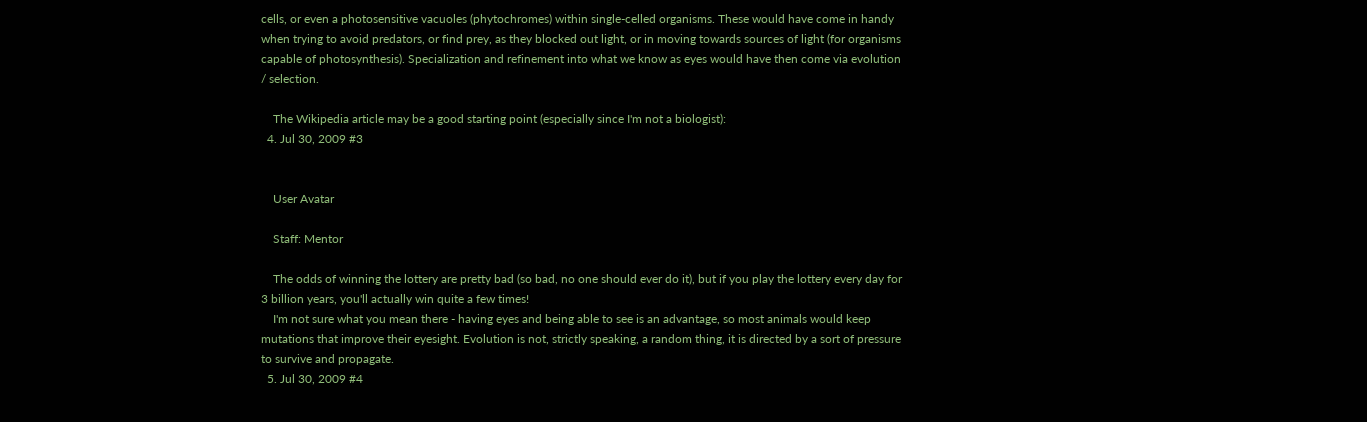cells, or even a photosensitive vacuoles (phytochromes) within single-celled organisms. These would have come in handy when trying to avoid predators, or find prey, as they blocked out light, or in moving towards sources of light (for organisms capable of photosynthesis). Specialization and refinement into what we know as eyes would have then come via evolution / selection.

    The Wikipedia article may be a good starting point (especially since I'm not a biologist):
  4. Jul 30, 2009 #3


    User Avatar

    Staff: Mentor

    The odds of winning the lottery are pretty bad (so bad, no one should ever do it), but if you play the lottery every day for 3 billion years, you'll actually win quite a few times!
    I'm not sure what you mean there - having eyes and being able to see is an advantage, so most animals would keep mutations that improve their eyesight. Evolution is not, strictly speaking, a random thing, it is directed by a sort of pressure to survive and propagate.
  5. Jul 30, 2009 #4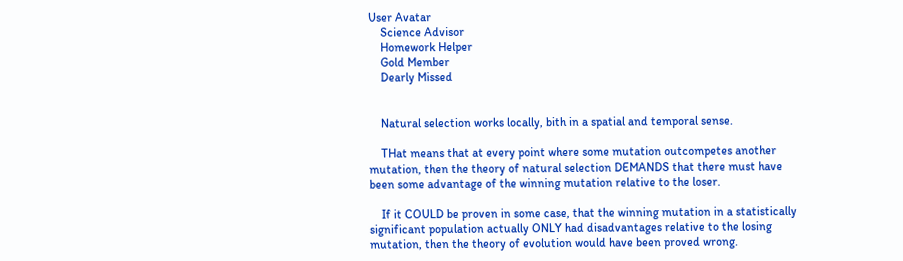User Avatar
    Science Advisor
    Homework Helper
    Gold Member
    Dearly Missed


    Natural selection works locally, bith in a spatial and temporal sense.

    THat means that at every point where some mutation outcompetes another mutation, then the theory of natural selection DEMANDS that there must have been some advantage of the winning mutation relative to the loser.

    If it COULD be proven in some case, that the winning mutation in a statistically significant population actually ONLY had disadvantages relative to the losing mutation, then the theory of evolution would have been proved wrong.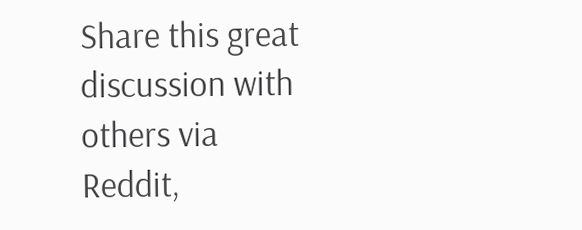Share this great discussion with others via Reddit,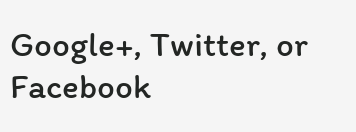Google+, Twitter, or Facebook